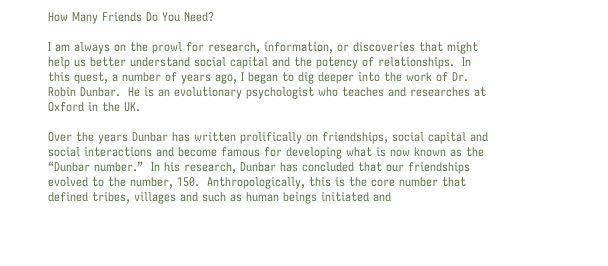How Many Friends Do You Need?

I am always on the prowl for research, information, or discoveries that might help us better understand social capital and the potency of relationships.  In this quest, a number of years ago, I began to dig deeper into the work of Dr. Robin Dunbar.  He is an evolutionary psychologist who teaches and researches at Oxford in the UK.

Over the years Dunbar has written prolifically on friendships, social capital and social interactions and become famous for developing what is now known as the “Dunbar number.”  In his research, Dunbar has concluded that our friendships evolved to the number, 150.  Anthropologically, this is the core number that defined tribes, villages and such as human beings initiated and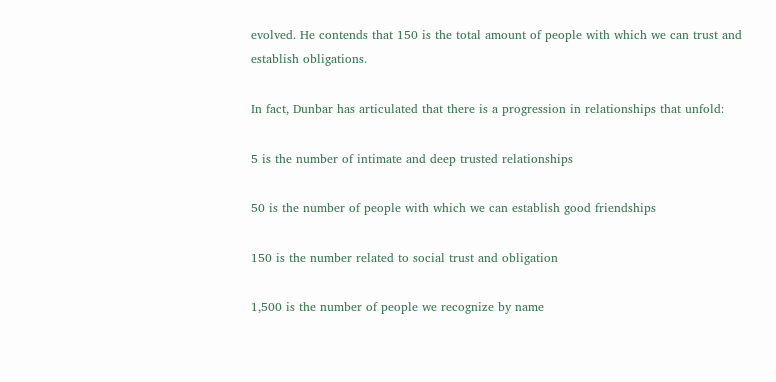evolved. He contends that 150 is the total amount of people with which we can trust and establish obligations.

In fact, Dunbar has articulated that there is a progression in relationships that unfold:

5 is the number of intimate and deep trusted relationships

50 is the number of people with which we can establish good friendships

150 is the number related to social trust and obligation

1,500 is the number of people we recognize by name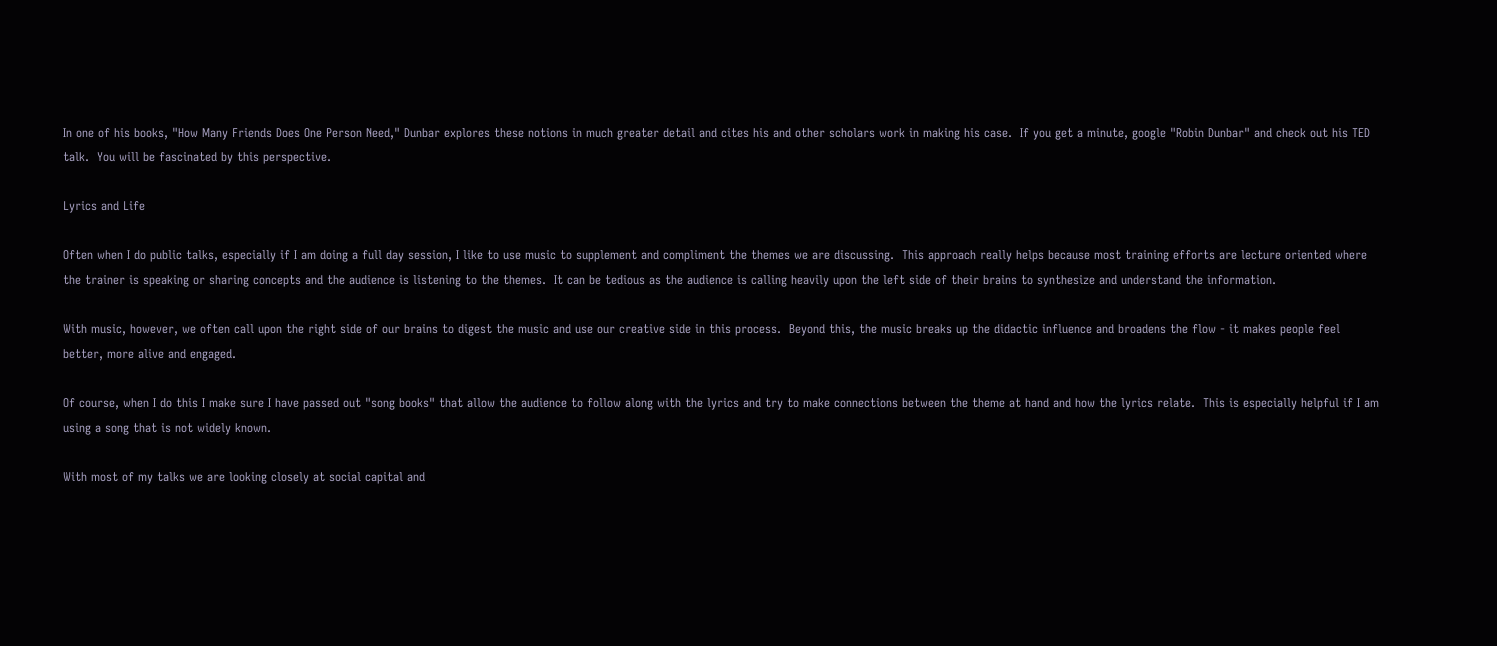In one of his books, "How Many Friends Does One Person Need," Dunbar explores these notions in much greater detail and cites his and other scholars work in making his case.  If you get a minute, google "Robin Dunbar" and check out his TED talk.  You will be fascinated by this perspective.

Lyrics and Life

Often when I do public talks, especially if I am doing a full day session, I like to use music to supplement and compliment the themes we are discussing.  This approach really helps because most training efforts are lecture oriented where the trainer is speaking or sharing concepts and the audience is listening to the themes.  It can be tedious as the audience is calling heavily upon the left side of their brains to synthesize and understand the information.

With music, however, we often call upon the right side of our brains to digest the music and use our creative side in this process.  Beyond this, the music breaks up the didactic influence and broadens the flow - it makes people feel better, more alive and engaged.

Of course, when I do this I make sure I have passed out "song books" that allow the audience to follow along with the lyrics and try to make connections between the theme at hand and how the lyrics relate.  This is especially helpful if I am using a song that is not widely known.

With most of my talks we are looking closely at social capital and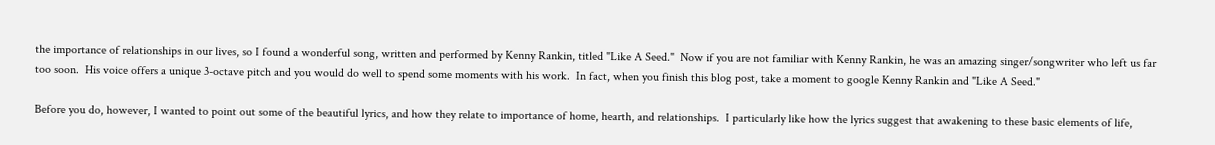the importance of relationships in our lives, so I found a wonderful song, written and performed by Kenny Rankin, titled "Like A Seed."  Now if you are not familiar with Kenny Rankin, he was an amazing singer/songwriter who left us far too soon.  His voice offers a unique 3-octave pitch and you would do well to spend some moments with his work.  In fact, when you finish this blog post, take a moment to google Kenny Rankin and "Like A Seed."

Before you do, however, I wanted to point out some of the beautiful lyrics, and how they relate to importance of home, hearth, and relationships.  I particularly like how the lyrics suggest that awakening to these basic elements of life,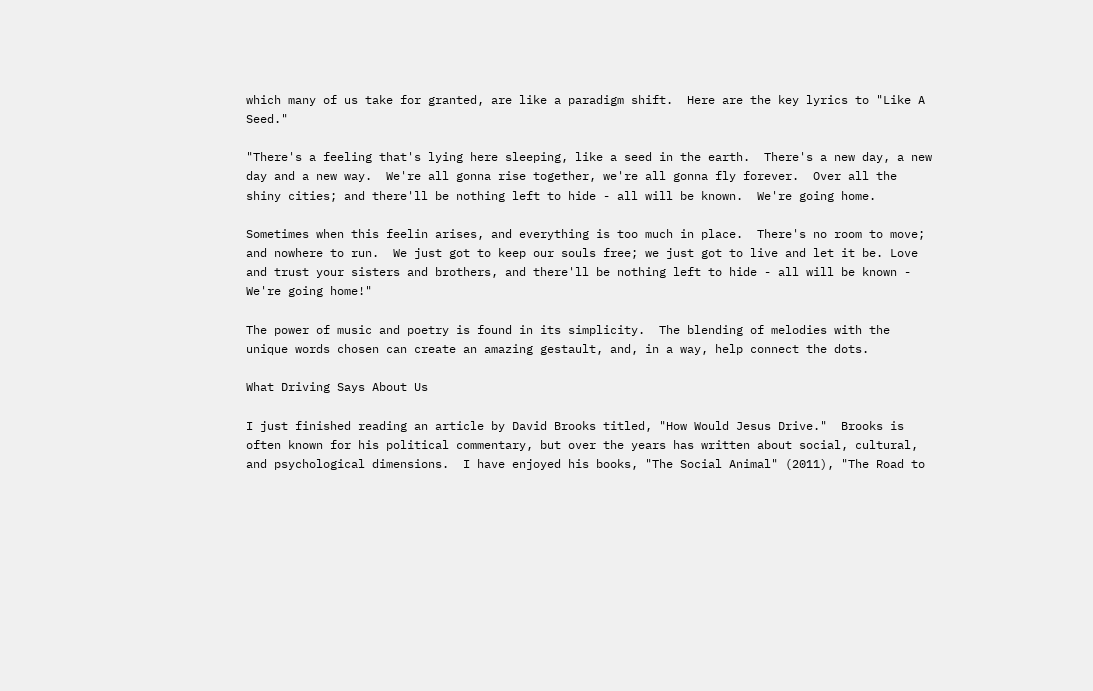which many of us take for granted, are like a paradigm shift.  Here are the key lyrics to "Like A Seed."

"There's a feeling that's lying here sleeping, like a seed in the earth.  There's a new day, a new day and a new way.  We're all gonna rise together, we're all gonna fly forever.  Over all the shiny cities; and there'll be nothing left to hide - all will be known.  We're going home.

Sometimes when this feelin arises, and everything is too much in place.  There's no room to move; and nowhere to run.  We just got to keep our souls free; we just got to live and let it be. Love and trust your sisters and brothers, and there'll be nothing left to hide - all will be known - We're going home!"

The power of music and poetry is found in its simplicity.  The blending of melodies with the unique words chosen can create an amazing gestault, and, in a way, help connect the dots.

What Driving Says About Us

I just finished reading an article by David Brooks titled, "How Would Jesus Drive."  Brooks is often known for his political commentary, but over the years has written about social, cultural, and psychological dimensions.  I have enjoyed his books, "The Social Animal" (2011), "The Road to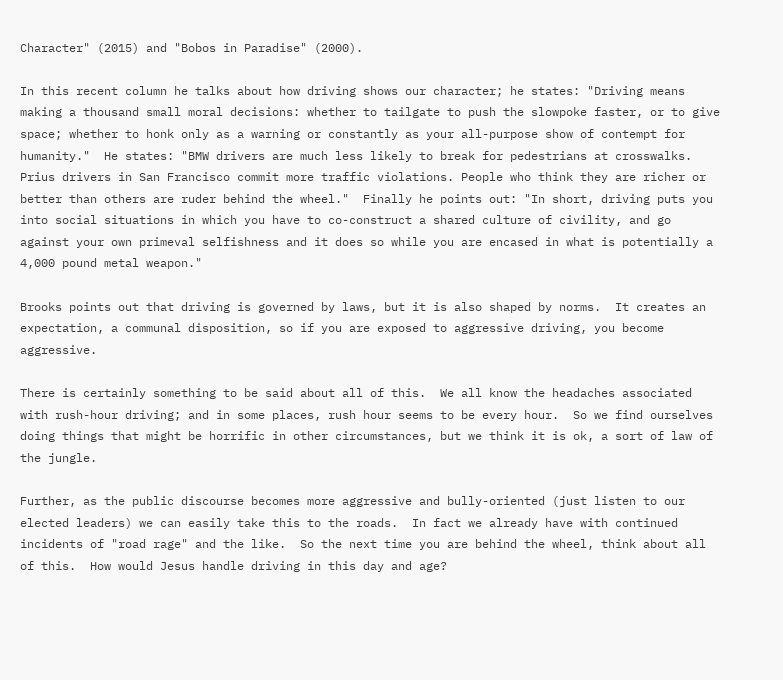Character" (2015) and "Bobos in Paradise" (2000).

In this recent column he talks about how driving shows our character; he states: "Driving means making a thousand small moral decisions: whether to tailgate to push the slowpoke faster, or to give space; whether to honk only as a warning or constantly as your all-purpose show of contempt for humanity."  He states: "BMW drivers are much less likely to break for pedestrians at crosswalks. Prius drivers in San Francisco commit more traffic violations. People who think they are richer or better than others are ruder behind the wheel."  Finally he points out: "In short, driving puts you into social situations in which you have to co-construct a shared culture of civility, and go against your own primeval selfishness and it does so while you are encased in what is potentially a 4,000 pound metal weapon."

Brooks points out that driving is governed by laws, but it is also shaped by norms.  It creates an expectation, a communal disposition, so if you are exposed to aggressive driving, you become aggressive.

There is certainly something to be said about all of this.  We all know the headaches associated with rush-hour driving; and in some places, rush hour seems to be every hour.  So we find ourselves doing things that might be horrific in other circumstances, but we think it is ok, a sort of law of the jungle.

Further, as the public discourse becomes more aggressive and bully-oriented (just listen to our elected leaders) we can easily take this to the roads.  In fact we already have with continued incidents of "road rage" and the like.  So the next time you are behind the wheel, think about all of this.  How would Jesus handle driving in this day and age?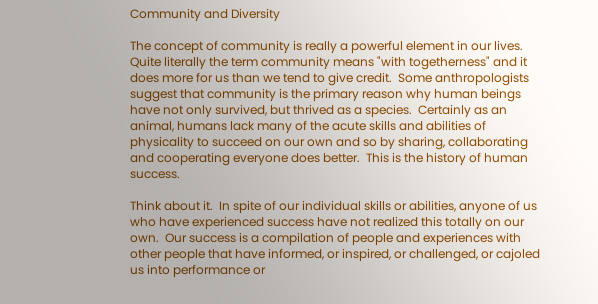Community and Diversity

The concept of community is really a powerful element in our lives.  Quite literally the term community means "with togetherness" and it does more for us than we tend to give credit.  Some anthropologists suggest that community is the primary reason why human beings have not only survived, but thrived as a species.  Certainly as an animal, humans lack many of the acute skills and abilities of physicality to succeed on our own and so by sharing, collaborating and cooperating everyone does better.  This is the history of human success.

Think about it.  In spite of our individual skills or abilities, anyone of us who have experienced success have not realized this totally on our own.  Our success is a compilation of people and experiences with other people that have informed, or inspired, or challenged, or cajoled us into performance or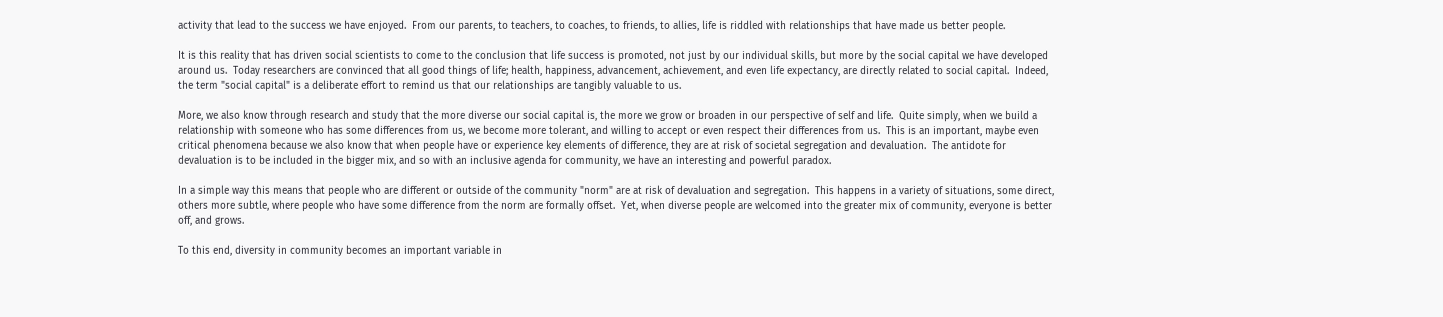activity that lead to the success we have enjoyed.  From our parents, to teachers, to coaches, to friends, to allies, life is riddled with relationships that have made us better people.

It is this reality that has driven social scientists to come to the conclusion that life success is promoted, not just by our individual skills, but more by the social capital we have developed around us.  Today researchers are convinced that all good things of life; health, happiness, advancement, achievement, and even life expectancy, are directly related to social capital.  Indeed, the term "social capital" is a deliberate effort to remind us that our relationships are tangibly valuable to us.

More, we also know through research and study that the more diverse our social capital is, the more we grow or broaden in our perspective of self and life.  Quite simply, when we build a relationship with someone who has some differences from us, we become more tolerant, and willing to accept or even respect their differences from us.  This is an important, maybe even critical phenomena because we also know that when people have or experience key elements of difference, they are at risk of societal segregation and devaluation.  The antidote for devaluation is to be included in the bigger mix, and so with an inclusive agenda for community, we have an interesting and powerful paradox.

In a simple way this means that people who are different or outside of the community "norm" are at risk of devaluation and segregation.  This happens in a variety of situations, some direct, others more subtle, where people who have some difference from the norm are formally offset.  Yet, when diverse people are welcomed into the greater mix of community, everyone is better off, and grows.

To this end, diversity in community becomes an important variable in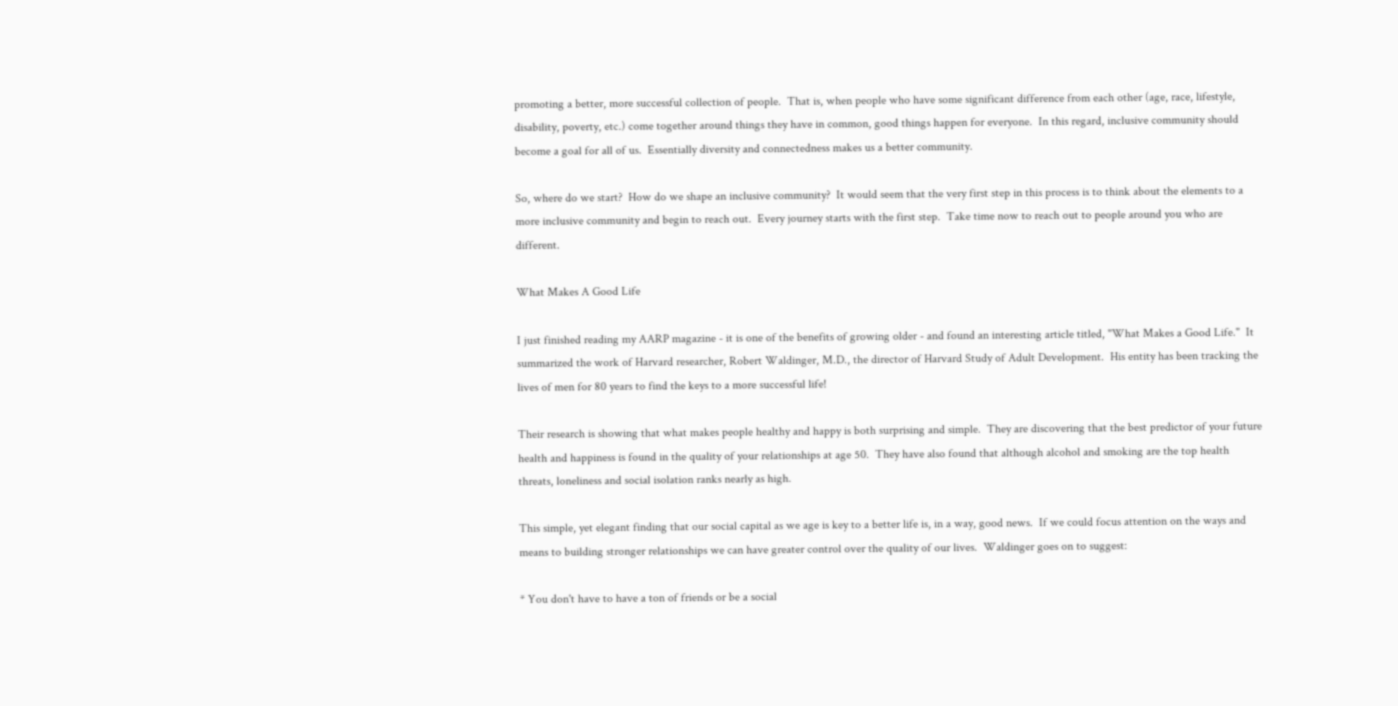promoting a better, more successful collection of people.  That is, when people who have some significant difference from each other (age, race, lifestyle, disability, poverty, etc.) come together around things they have in common, good things happen for everyone.  In this regard, inclusive community should become a goal for all of us.  Essentially diversity and connectedness makes us a better community.

So, where do we start?  How do we shape an inclusive community?  It would seem that the very first step in this process is to think about the elements to a more inclusive community and begin to reach out.  Every journey starts with the first step.  Take time now to reach out to people around you who are different.

What Makes A Good Life

I just finished reading my AARP magazine - it is one of the benefits of growing older - and found an interesting article titled, "What Makes a Good Life."  It summarized the work of Harvard researcher, Robert Waldinger, M.D., the director of Harvard Study of Adult Development.  His entity has been tracking the lives of men for 80 years to find the keys to a more successful life!

Their research is showing that what makes people healthy and happy is both surprising and simple.  They are discovering that the best predictor of your future health and happiness is found in the quality of your relationships at age 50.  They have also found that although alcohol and smoking are the top health threats, loneliness and social isolation ranks nearly as high.

This simple, yet elegant finding that our social capital as we age is key to a better life is, in a way, good news.  If we could focus attention on the ways and means to building stronger relationships we can have greater control over the quality of our lives.  Waldinger goes on to suggest:

* You don't have to have a ton of friends or be a social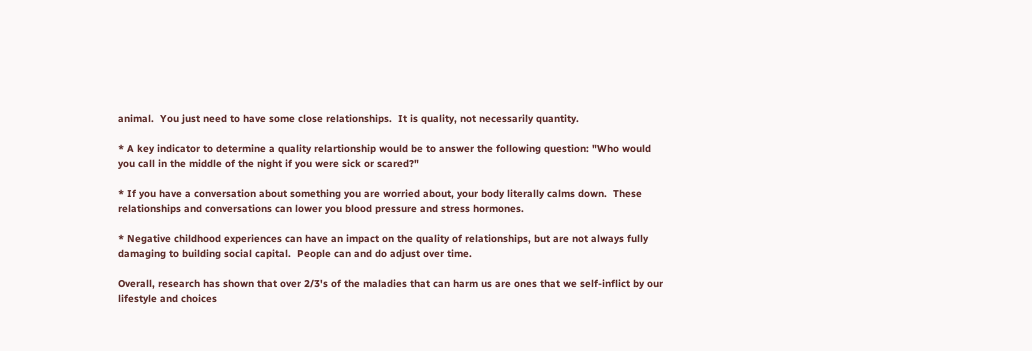animal.  You just need to have some close relationships.  It is quality, not necessarily quantity.

* A key indicator to determine a quality relartionship would be to answer the following question: "Who would you call in the middle of the night if you were sick or scared?"

* If you have a conversation about something you are worried about, your body literally calms down.  These relationships and conversations can lower you blood pressure and stress hormones.

* Negative childhood experiences can have an impact on the quality of relationships, but are not always fully damaging to building social capital.  People can and do adjust over time.

Overall, research has shown that over 2/3's of the maladies that can harm us are ones that we self-inflict by our lifestyle and choices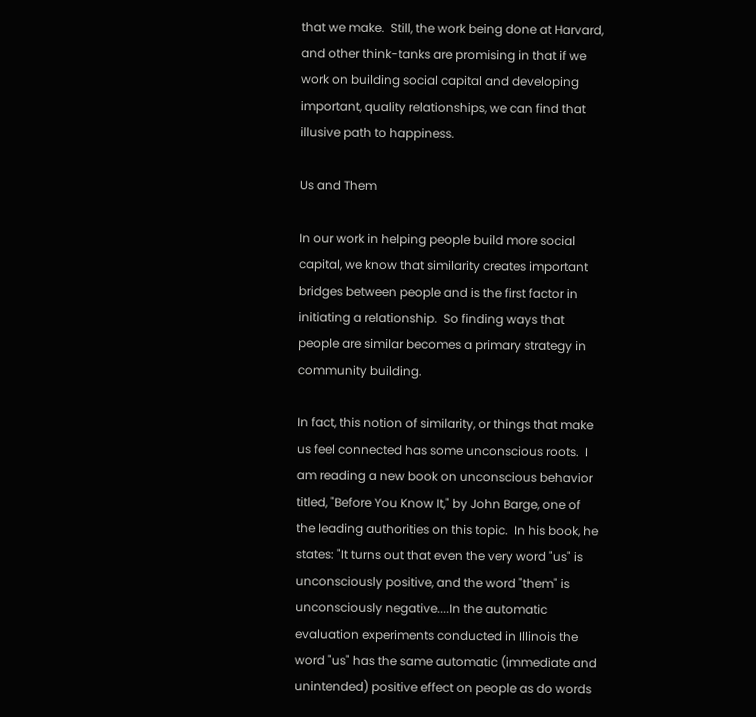that we make.  Still, the work being done at Harvard, and other think-tanks are promising in that if we work on building social capital and developing important, quality relationships, we can find that illusive path to happiness.

Us and Them

In our work in helping people build more social capital, we know that similarity creates important bridges between people and is the first factor in initiating a relationship.  So finding ways that people are similar becomes a primary strategy in community building.

In fact, this notion of similarity, or things that make us feel connected has some unconscious roots.  I am reading a new book on unconscious behavior titled, "Before You Know It," by John Barge, one of the leading authorities on this topic.  In his book, he states: "It turns out that even the very word "us" is unconsciously positive, and the word "them" is unconsciously negative....In the automatic evaluation experiments conducted in Illinois the word "us" has the same automatic (immediate and unintended) positive effect on people as do words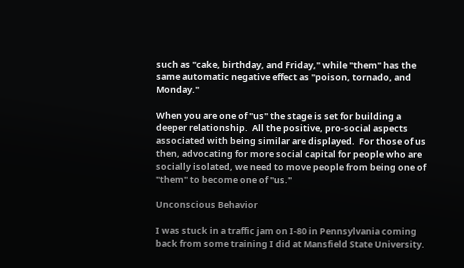such as "cake, birthday, and Friday," while "them" has the same automatic negative effect as "poison, tornado, and Monday."

When you are one of "us" the stage is set for building a deeper relationship.  All the positive, pro-social aspects associated with being similar are displayed.  For those of us then, advocating for more social capital for people who are socially isolated, we need to move people from being one of "them" to become one of "us."

Unconscious Behavior

I was stuck in a traffic jam on I-80 in Pennsylvania coming back from some training I did at Mansfield State University.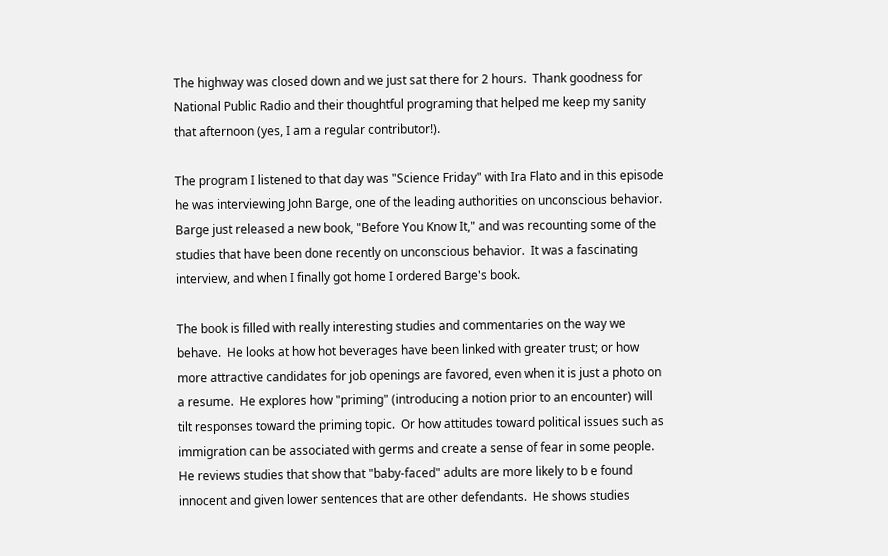The highway was closed down and we just sat there for 2 hours.  Thank goodness for National Public Radio and their thoughtful programing that helped me keep my sanity that afternoon (yes, I am a regular contributor!).

The program I listened to that day was "Science Friday" with Ira Flato and in this episode he was interviewing John Barge, one of the leading authorities on unconscious behavior.  Barge just released a new book, "Before You Know It," and was recounting some of the studies that have been done recently on unconscious behavior.  It was a fascinating interview, and when I finally got home I ordered Barge's book.

The book is filled with really interesting studies and commentaries on the way we behave.  He looks at how hot beverages have been linked with greater trust; or how more attractive candidates for job openings are favored, even when it is just a photo on a resume.  He explores how "priming" (introducing a notion prior to an encounter) will tilt responses toward the priming topic.  Or how attitudes toward political issues such as immigration can be associated with germs and create a sense of fear in some people.  He reviews studies that show that "baby-faced" adults are more likely to b e found innocent and given lower sentences that are other defendants.  He shows studies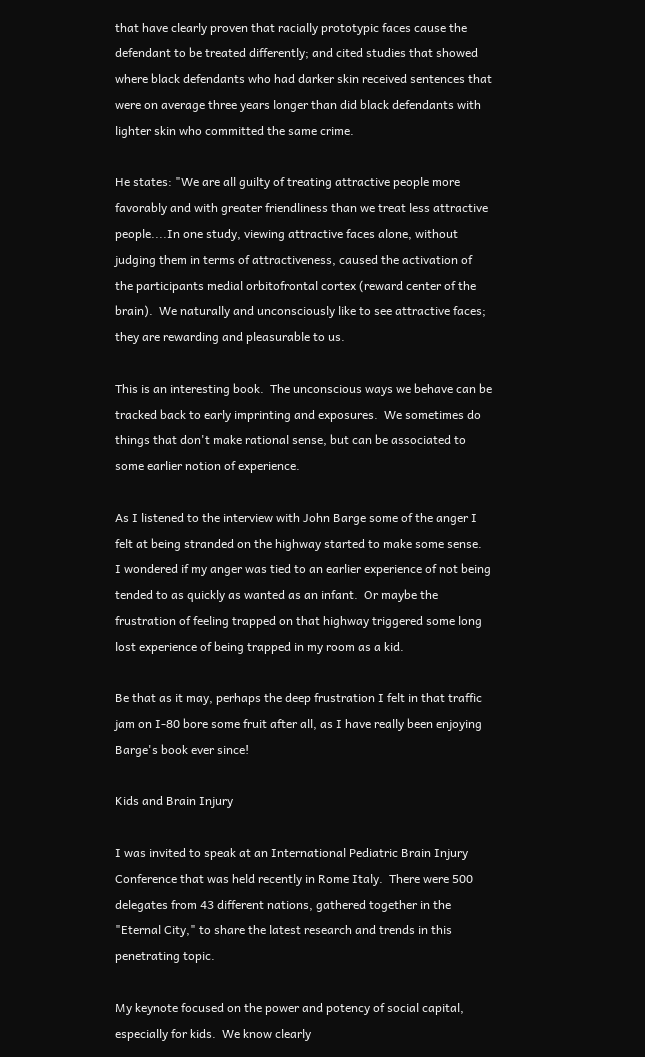that have clearly proven that racially prototypic faces cause the defendant to be treated differently; and cited studies that showed where black defendants who had darker skin received sentences that were on average three years longer than did black defendants with lighter skin who committed the same crime.

He states: "We are all guilty of treating attractive people more favorably and with greater friendliness than we treat less attractive people....In one study, viewing attractive faces alone, without judging them in terms of attractiveness, caused the activation of the participants medial orbitofrontal cortex (reward center of the brain).  We naturally and unconsciously like to see attractive faces; they are rewarding and pleasurable to us.

This is an interesting book.  The unconscious ways we behave can be tracked back to early imprinting and exposures.  We sometimes do things that don't make rational sense, but can be associated to some earlier notion of experience.

As I listened to the interview with John Barge some of the anger I felt at being stranded on the highway started to make some sense.  I wondered if my anger was tied to an earlier experience of not being tended to as quickly as wanted as an infant.  Or maybe the frustration of feeling trapped on that highway triggered some long lost experience of being trapped in my room as a kid.

Be that as it may, perhaps the deep frustration I felt in that traffic jam on I-80 bore some fruit after all, as I have really been enjoying Barge's book ever since!

Kids and Brain Injury

I was invited to speak at an International Pediatric Brain Injury Conference that was held recently in Rome Italy.  There were 500 delegates from 43 different nations, gathered together in the "Eternal City," to share the latest research and trends in this penetrating topic.

My keynote focused on the power and potency of social capital, especially for kids.  We know clearly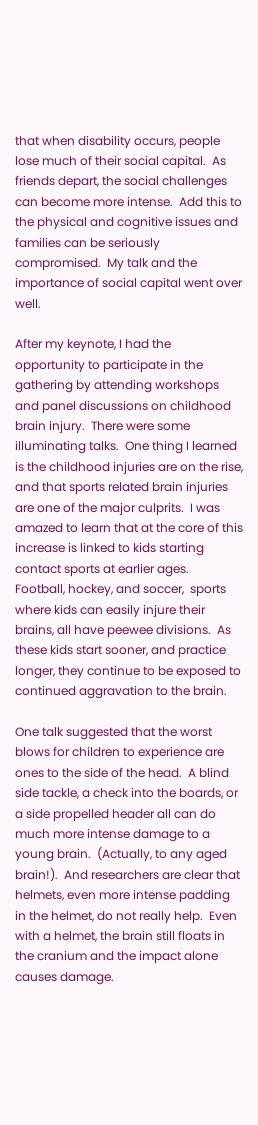that when disability occurs, people lose much of their social capital.  As friends depart, the social challenges can become more intense.  Add this to the physical and cognitive issues and families can be seriously compromised.  My talk and the importance of social capital went over well.

After my keynote, I had the opportunity to participate in the gathering by attending workshops and panel discussions on childhood brain injury.  There were some illuminating talks.  One thing I learned is the childhood injuries are on the rise, and that sports related brain injuries are one of the major culprits.  I was amazed to learn that at the core of this increase is linked to kids starting contact sports at earlier ages.  Football, hockey, and soccer,  sports where kids can easily injure their brains, all have peewee divisions.  As these kids start sooner, and practice longer, they continue to be exposed to continued aggravation to the brain.

One talk suggested that the worst blows for children to experience are ones to the side of the head.  A blind side tackle, a check into the boards, or a side propelled header all can do much more intense damage to a young brain.  (Actually, to any aged brain!).  And researchers are clear that helmets, even more intense padding in the helmet, do not really help.  Even with a helmet, the brain still floats in the cranium and the impact alone causes damage.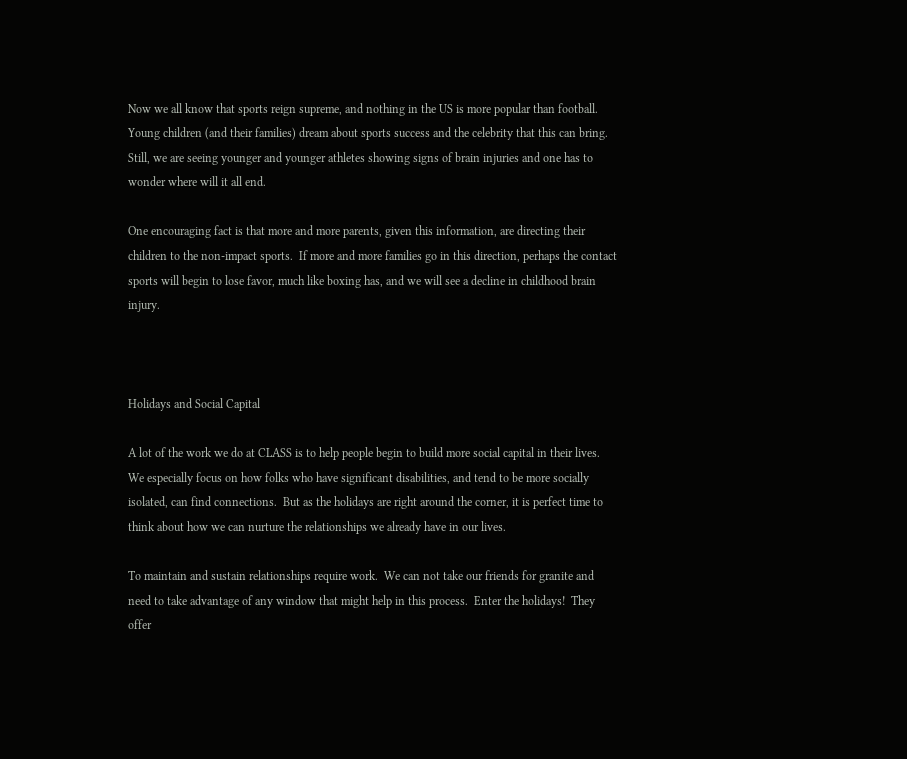Now we all know that sports reign supreme, and nothing in the US is more popular than football.  Young children (and their families) dream about sports success and the celebrity that this can bring.  Still, we are seeing younger and younger athletes showing signs of brain injuries and one has to wonder where will it all end.

One encouraging fact is that more and more parents, given this information, are directing their children to the non-impact sports.  If more and more families go in this direction, perhaps the contact sports will begin to lose favor, much like boxing has, and we will see a decline in childhood brain injury.



Holidays and Social Capital

A lot of the work we do at CLASS is to help people begin to build more social capital in their lives.  We especially focus on how folks who have significant disabilities, and tend to be more socially isolated, can find connections.  But as the holidays are right around the corner, it is perfect time to think about how we can nurture the relationships we already have in our lives.

To maintain and sustain relationships require work.  We can not take our friends for granite and need to take advantage of any window that might help in this process.  Enter the holidays!  They offer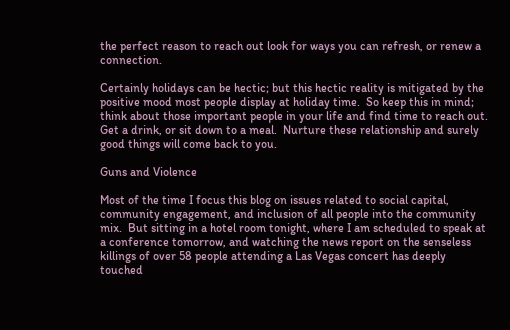the perfect reason to reach out look for ways you can refresh, or renew a connection.

Certainly holidays can be hectic; but this hectic reality is mitigated by the positive mood most people display at holiday time.  So keep this in mind; think about those important people in your life and find time to reach out.  Get a drink, or sit down to a meal.  Nurture these relationship and surely good things will come back to you.

Guns and Violence

Most of the time I focus this blog on issues related to social capital, community engagement, and inclusion of all people into the community mix.  But sitting in a hotel room tonight, where I am scheduled to speak at a conference tomorrow, and watching the news report on the senseless killings of over 58 people attending a Las Vegas concert has deeply touched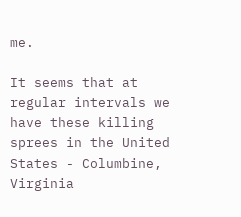me.

It seems that at regular intervals we have these killing sprees in the United States - Columbine, Virginia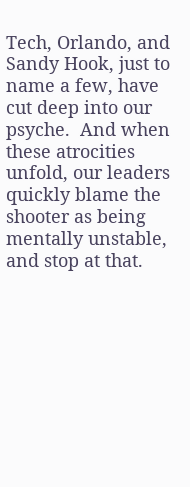Tech, Orlando, and Sandy Hook, just to name a few, have cut deep into our psyche.  And when these atrocities unfold, our leaders quickly blame the shooter as being mentally unstable, and stop at that.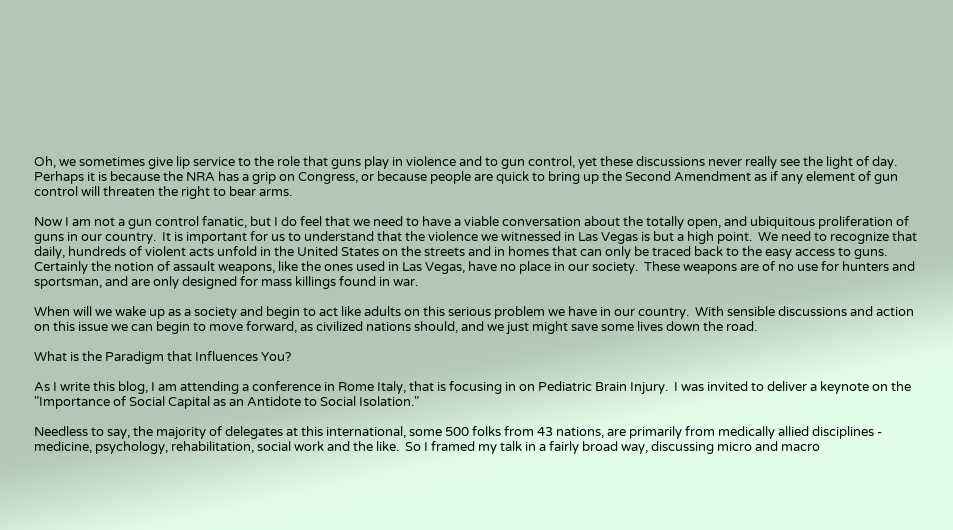Oh, we sometimes give lip service to the role that guns play in violence and to gun control, yet these discussions never really see the light of day.  Perhaps it is because the NRA has a grip on Congress, or because people are quick to bring up the Second Amendment as if any element of gun control will threaten the right to bear arms.

Now I am not a gun control fanatic, but I do feel that we need to have a viable conversation about the totally open, and ubiquitous proliferation of guns in our country.  It is important for us to understand that the violence we witnessed in Las Vegas is but a high point.  We need to recognize that daily, hundreds of violent acts unfold in the United States on the streets and in homes that can only be traced back to the easy access to guns.  Certainly the notion of assault weapons, like the ones used in Las Vegas, have no place in our society.  These weapons are of no use for hunters and sportsman, and are only designed for mass killings found in war.

When will we wake up as a society and begin to act like adults on this serious problem we have in our country.  With sensible discussions and action on this issue we can begin to move forward, as civilized nations should, and we just might save some lives down the road.

What is the Paradigm that Influences You?

As I write this blog, I am attending a conference in Rome Italy, that is focusing in on Pediatric Brain Injury.  I was invited to deliver a keynote on the "Importance of Social Capital as an Antidote to Social Isolation."

Needless to say, the majority of delegates at this international, some 500 folks from 43 nations, are primarily from medically allied disciplines - medicine, psychology, rehabilitation, social work and the like.  So I framed my talk in a fairly broad way, discussing micro and macro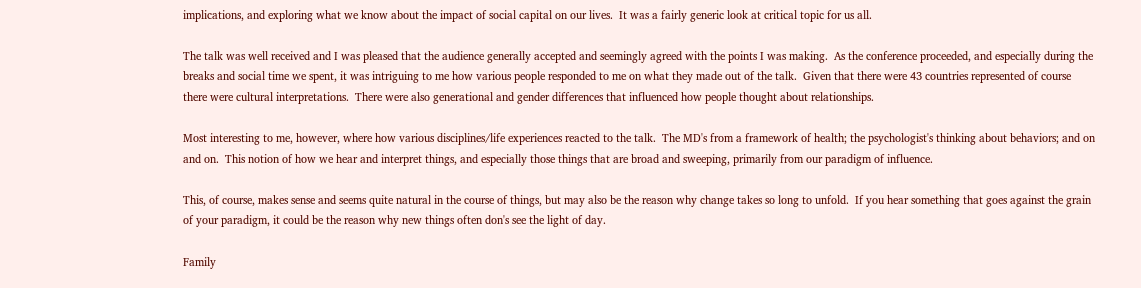implications, and exploring what we know about the impact of social capital on our lives.  It was a fairly generic look at critical topic for us all.

The talk was well received and I was pleased that the audience generally accepted and seemingly agreed with the points I was making.  As the conference proceeded, and especially during the breaks and social time we spent, it was intriguing to me how various people responded to me on what they made out of the talk.  Given that there were 43 countries represented of course there were cultural interpretations.  There were also generational and gender differences that influenced how people thought about relationships.

Most interesting to me, however, where how various disciplines/life experiences reacted to the talk.  The MD's from a framework of health; the psychologist's thinking about behaviors; and on and on.  This notion of how we hear and interpret things, and especially those things that are broad and sweeping, primarily from our paradigm of influence.

This, of course, makes sense and seems quite natural in the course of things, but may also be the reason why change takes so long to unfold.  If you hear something that goes against the grain of your paradigm, it could be the reason why new things often don's see the light of day.

Family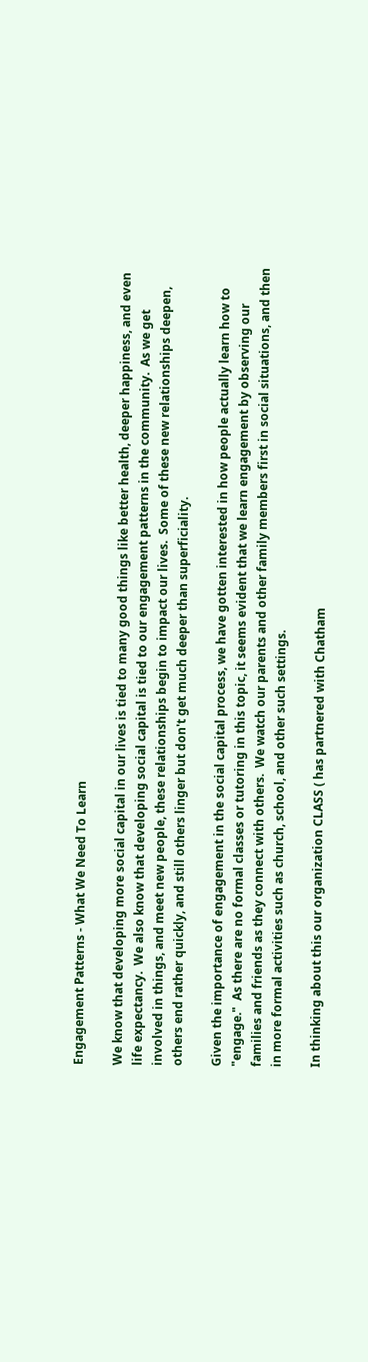Engagement Patterns - What We Need To Learn

We know that developing more social capital in our lives is tied to many good things like better health, deeper happiness, and even life expectancy.  We also know that developing social capital is tied to our engagement patterns in the community.  As we get involved in things, and meet new people, these relationships begin to impact our lives.  Some of these new relationships deepen, others end rather quickly, and still others linger but don't get much deeper than superficiality.

Given the importance of engagement in the social capital process, we have gotten interested in how people actually learn how to "engage."  As there are no formal classes or tutoring in this topic, it seems evident that we learn engagement by observing our families and friends as they connect with others.  We watch our parents and other family members first in social situations, and then in more formal activities such as church, school, and other such settings.

In thinking about this our organization CLASS ( has partnered with Chatham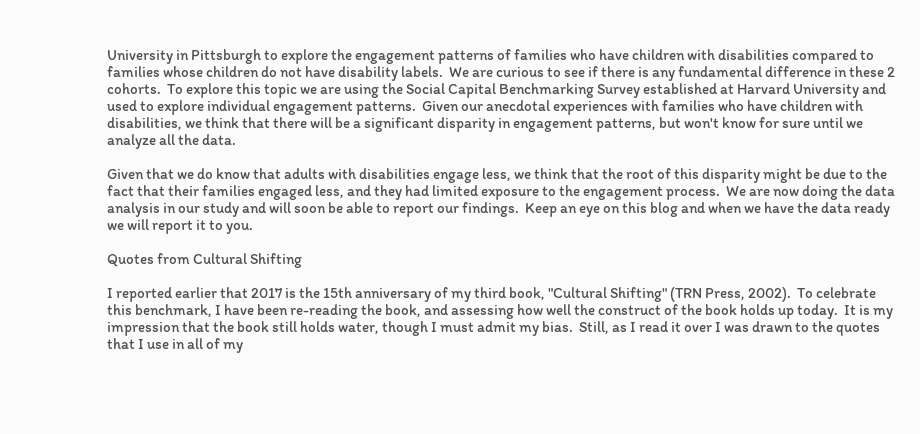University in Pittsburgh to explore the engagement patterns of families who have children with disabilities compared to families whose children do not have disability labels.  We are curious to see if there is any fundamental difference in these 2 cohorts.  To explore this topic we are using the Social Capital Benchmarking Survey established at Harvard University and used to explore individual engagement patterns.  Given our anecdotal experiences with families who have children with disabilities, we think that there will be a significant disparity in engagement patterns, but won't know for sure until we analyze all the data.

Given that we do know that adults with disabilities engage less, we think that the root of this disparity might be due to the fact that their families engaged less, and they had limited exposure to the engagement process.  We are now doing the data analysis in our study and will soon be able to report our findings.  Keep an eye on this blog and when we have the data ready we will report it to you.

Quotes from Cultural Shifting

I reported earlier that 2017 is the 15th anniversary of my third book, "Cultural Shifting" (TRN Press, 2002).  To celebrate this benchmark, I have been re-reading the book, and assessing how well the construct of the book holds up today.  It is my impression that the book still holds water, though I must admit my bias.  Still, as I read it over I was drawn to the quotes that I use in all of my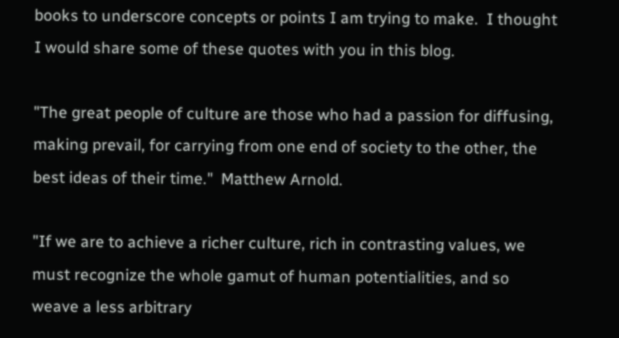books to underscore concepts or points I am trying to make.  I thought I would share some of these quotes with you in this blog.

"The great people of culture are those who had a passion for diffusing, making prevail, for carrying from one end of society to the other, the best ideas of their time."  Matthew Arnold.

"If we are to achieve a richer culture, rich in contrasting values, we must recognize the whole gamut of human potentialities, and so weave a less arbitrary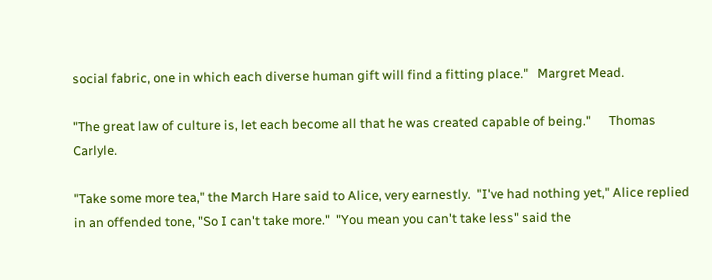social fabric, one in which each diverse human gift will find a fitting place."   Margret Mead.

"The great law of culture is, let each become all that he was created capable of being."      Thomas Carlyle.

"Take some more tea," the March Hare said to Alice, very earnestly.  "I've had nothing yet," Alice replied in an offended tone, "So I can't take more."  "You mean you can't take less" said the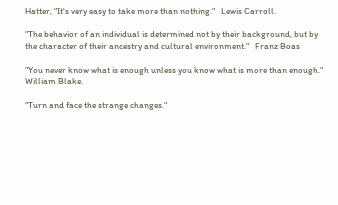Hatter, "It's very easy to take more than nothing."   Lewis Carroll.

"The behavior of an individual is determined not by their background, but by the character of their ancestry and cultural environment."   Franz Boas

"You never know what is enough unless you know what is more than enough."  William Blake.

"Turn and face the strange changes."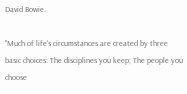David Bowie.

"Much of life's circumstances are created by three basic choices: The disciplines you keep; The people you choose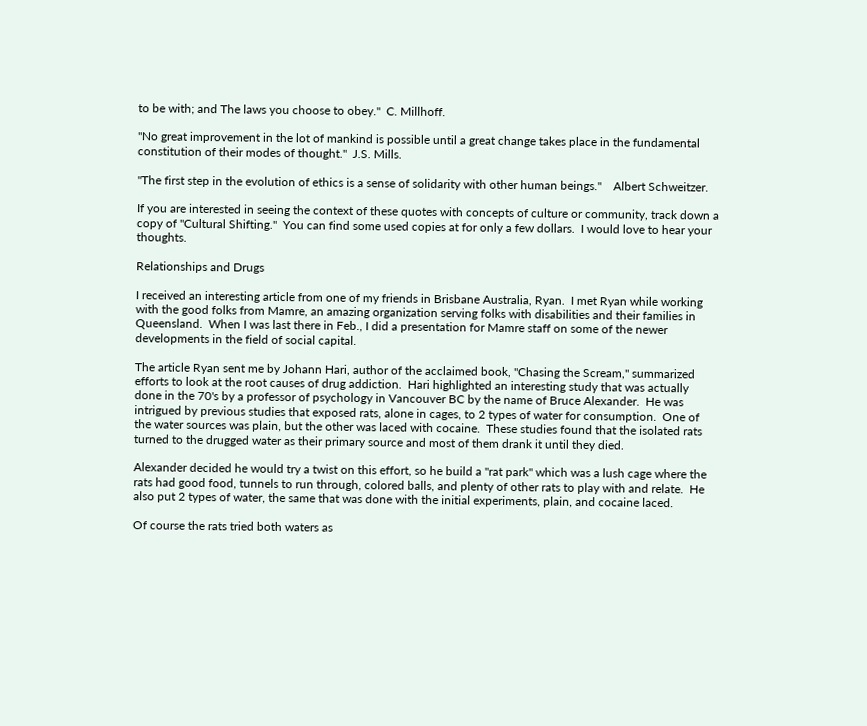to be with; and The laws you choose to obey."  C. Millhoff.

"No great improvement in the lot of mankind is possible until a great change takes place in the fundamental constitution of their modes of thought."  J.S. Mills.

"The first step in the evolution of ethics is a sense of solidarity with other human beings."    Albert Schweitzer.

If you are interested in seeing the context of these quotes with concepts of culture or community, track down a copy of "Cultural Shifting."  You can find some used copies at for only a few dollars.  I would love to hear your thoughts.

Relationships and Drugs

I received an interesting article from one of my friends in Brisbane Australia, Ryan.  I met Ryan while working with the good folks from Mamre, an amazing organization serving folks with disabilities and their families in Queensland.  When I was last there in Feb., I did a presentation for Mamre staff on some of the newer developments in the field of social capital.

The article Ryan sent me by Johann Hari, author of the acclaimed book, "Chasing the Scream," summarized efforts to look at the root causes of drug addiction.  Hari highlighted an interesting study that was actually done in the 70's by a professor of psychology in Vancouver BC by the name of Bruce Alexander.  He was intrigued by previous studies that exposed rats, alone in cages, to 2 types of water for consumption.  One of the water sources was plain, but the other was laced with cocaine.  These studies found that the isolated rats turned to the drugged water as their primary source and most of them drank it until they died.

Alexander decided he would try a twist on this effort, so he build a "rat park" which was a lush cage where the rats had good food, tunnels to run through, colored balls, and plenty of other rats to play with and relate.  He also put 2 types of water, the same that was done with the initial experiments, plain, and cocaine laced.

Of course the rats tried both waters as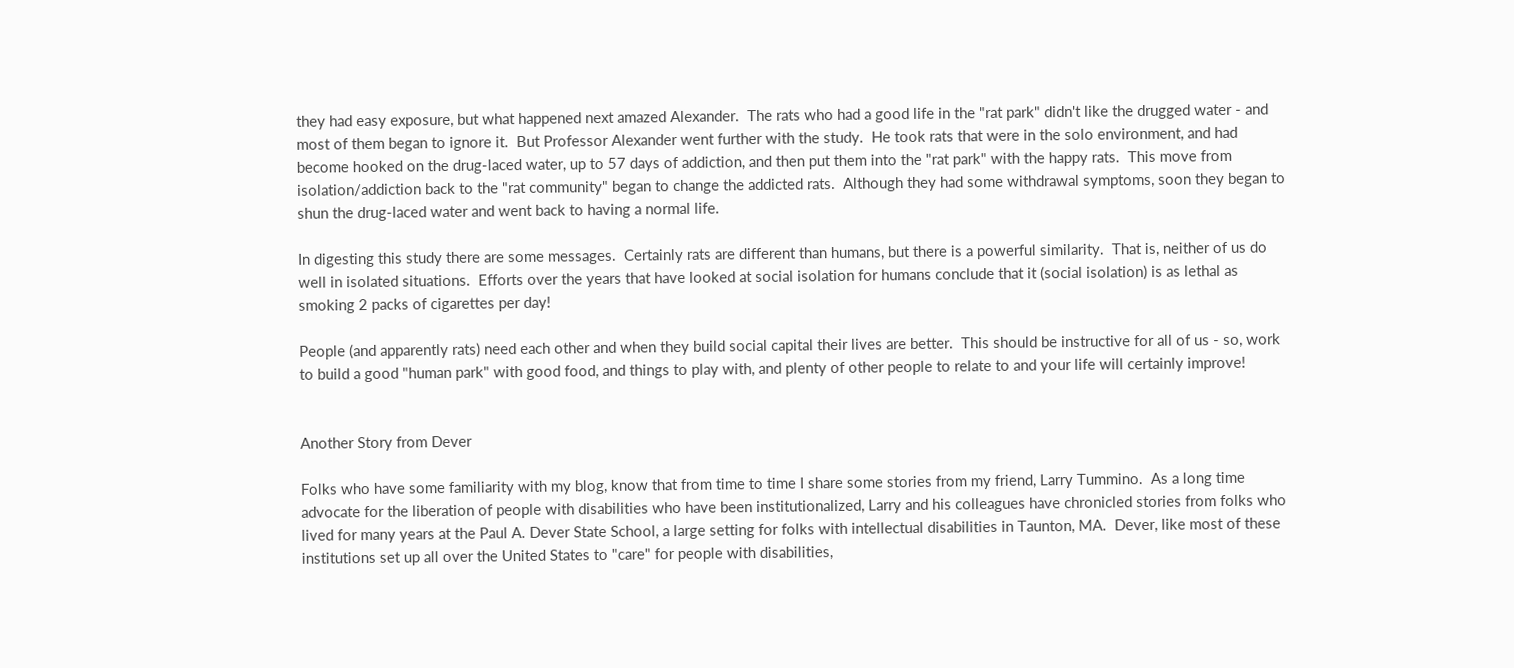they had easy exposure, but what happened next amazed Alexander.  The rats who had a good life in the "rat park" didn't like the drugged water - and most of them began to ignore it.  But Professor Alexander went further with the study.  He took rats that were in the solo environment, and had become hooked on the drug-laced water, up to 57 days of addiction, and then put them into the "rat park" with the happy rats.  This move from isolation/addiction back to the "rat community" began to change the addicted rats.  Although they had some withdrawal symptoms, soon they began to shun the drug-laced water and went back to having a normal life.

In digesting this study there are some messages.  Certainly rats are different than humans, but there is a powerful similarity.  That is, neither of us do well in isolated situations.  Efforts over the years that have looked at social isolation for humans conclude that it (social isolation) is as lethal as smoking 2 packs of cigarettes per day!

People (and apparently rats) need each other and when they build social capital their lives are better.  This should be instructive for all of us - so, work to build a good "human park" with good food, and things to play with, and plenty of other people to relate to and your life will certainly improve!


Another Story from Dever

Folks who have some familiarity with my blog, know that from time to time I share some stories from my friend, Larry Tummino.  As a long time advocate for the liberation of people with disabilities who have been institutionalized, Larry and his colleagues have chronicled stories from folks who lived for many years at the Paul A. Dever State School, a large setting for folks with intellectual disabilities in Taunton, MA.  Dever, like most of these institutions set up all over the United States to "care" for people with disabilities,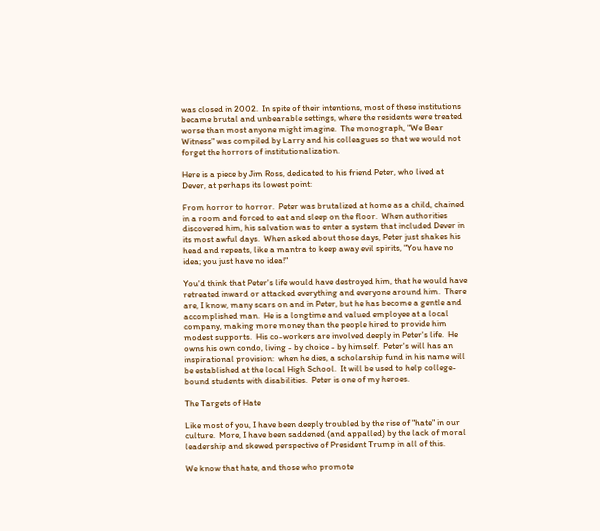was closed in 2002.  In spite of their intentions, most of these institutions became brutal and unbearable settings, where the residents were treated worse than most anyone might imagine.  The monograph, "We Bear Witness" was compiled by Larry and his colleagues so that we would not forget the horrors of institutionalization.

Here is a piece by Jim Ross, dedicated to his friend Peter, who lived at Dever, at perhaps its lowest point:

From horror to horror.  Peter was brutalized at home as a child, chained in a room and forced to eat and sleep on the floor.  When authorities discovered him, his salvation was to enter a system that included Dever in its most awful days.  When asked about those days, Peter just shakes his head and repeats, like a mantra to keep away evil spirits, "You have no idea; you just have no idea!"

You'd think that Peter's life would have destroyed him, that he would have retreated inward or attacked everything and everyone around him.  There are, I know, many scars on and in Peter, but he has become a gentle and accomplished man.  He is a longtime and valued employee at a local company, making more money than the people hired to provide him modest supports.  His co-workers are involved deeply in Peter's life.  He owns his own condo, living - by choice - by himself.  Peter's will has an inspirational provision:  when he dies, a scholarship fund in his name will be established at the local High School.  It will be used to help college-bound students with disabilities.  Peter is one of my heroes.

The Targets of Hate

Like most of you, I have been deeply troubled by the rise of "hate" in our culture.  More, I have been saddened (and appalled) by the lack of moral leadership and skewed perspective of President Trump in all of this.

We know that hate, and those who promote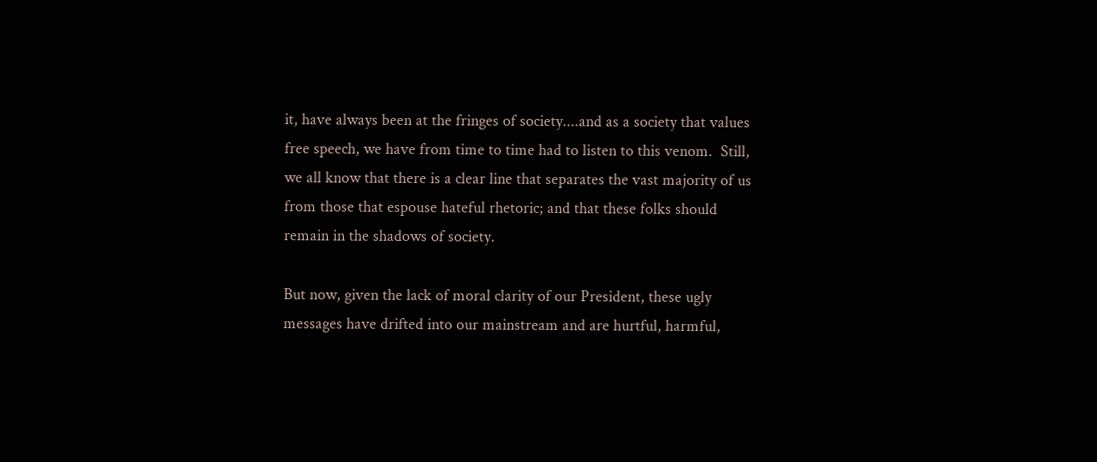it, have always been at the fringes of society....and as a society that values free speech, we have from time to time had to listen to this venom.  Still, we all know that there is a clear line that separates the vast majority of us from those that espouse hateful rhetoric; and that these folks should remain in the shadows of society.

But now, given the lack of moral clarity of our President, these ugly messages have drifted into our mainstream and are hurtful, harmful,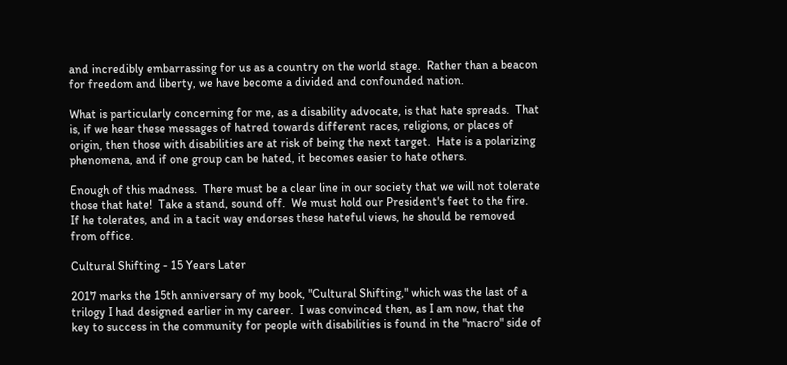and incredibly embarrassing for us as a country on the world stage.  Rather than a beacon for freedom and liberty, we have become a divided and confounded nation.

What is particularly concerning for me, as a disability advocate, is that hate spreads.  That is, if we hear these messages of hatred towards different races, religions, or places of origin, then those with disabilities are at risk of being the next target.  Hate is a polarizing phenomena, and if one group can be hated, it becomes easier to hate others.

Enough of this madness.  There must be a clear line in our society that we will not tolerate those that hate!  Take a stand, sound off.  We must hold our President's feet to the fire.  If he tolerates, and in a tacit way endorses these hateful views, he should be removed from office.

Cultural Shifting - 15 Years Later

2017 marks the 15th anniversary of my book, "Cultural Shifting," which was the last of a trilogy I had designed earlier in my career.  I was convinced then, as I am now, that the key to success in the community for people with disabilities is found in the "macro" side of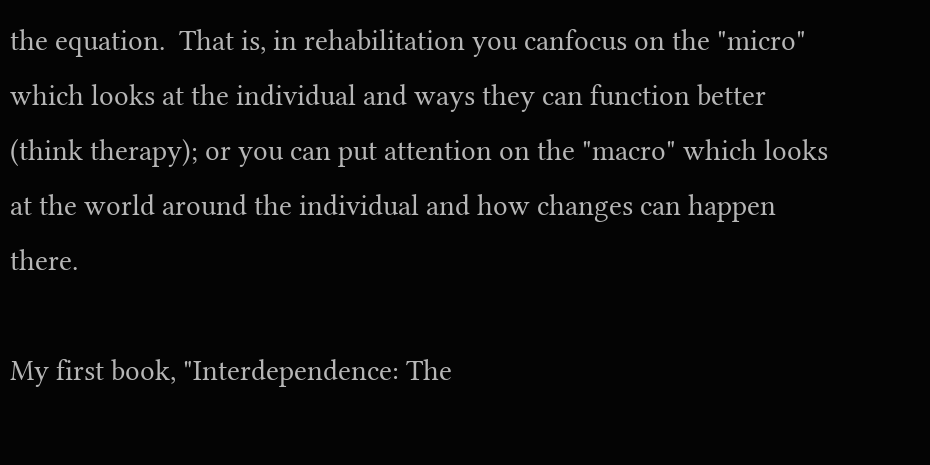the equation.  That is, in rehabilitation you canfocus on the "micro" which looks at the individual and ways they can function better (think therapy); or you can put attention on the "macro" which looks at the world around the individual and how changes can happen there.

My first book, "Interdependence: The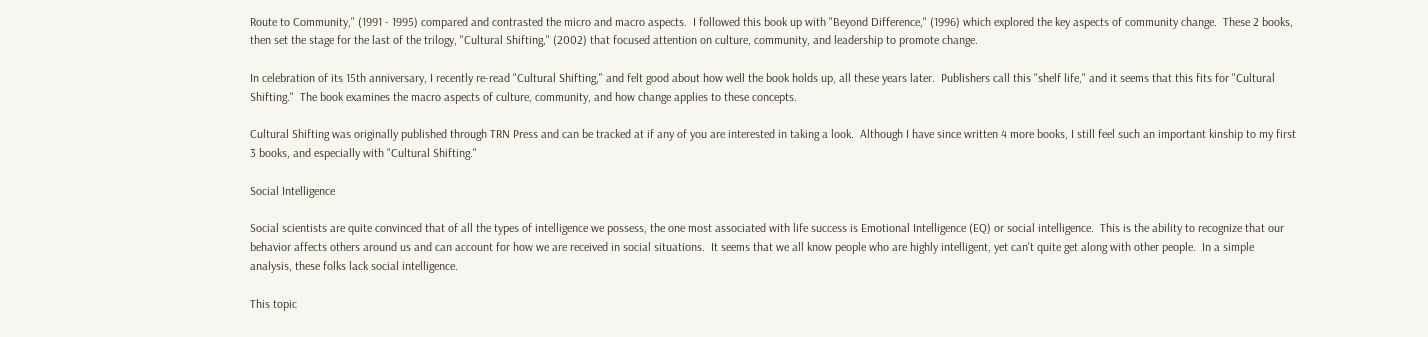Route to Community," (1991 - 1995) compared and contrasted the micro and macro aspects.  I followed this book up with "Beyond Difference," (1996) which explored the key aspects of community change.  These 2 books, then set the stage for the last of the trilogy, "Cultural Shifting," (2002) that focused attention on culture, community, and leadership to promote change.

In celebration of its 15th anniversary, I recently re-read "Cultural Shifting," and felt good about how well the book holds up, all these years later.  Publishers call this "shelf life," and it seems that this fits for "Cultural Shifting."  The book examines the macro aspects of culture, community, and how change applies to these concepts.

Cultural Shifting was originally published through TRN Press and can be tracked at if any of you are interested in taking a look.  Although I have since written 4 more books, I still feel such an important kinship to my first 3 books, and especially with "Cultural Shifting."

Social Intelligence

Social scientists are quite convinced that of all the types of intelligence we possess, the one most associated with life success is Emotional Intelligence (EQ) or social intelligence.  This is the ability to recognize that our behavior affects others around us and can account for how we are received in social situations.  It seems that we all know people who are highly intelligent, yet can't quite get along with other people.  In a simple analysis, these folks lack social intelligence.

This topic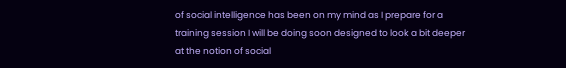of social intelligence has been on my mind as I prepare for a training session I will be doing soon designed to look a bit deeper at the notion of social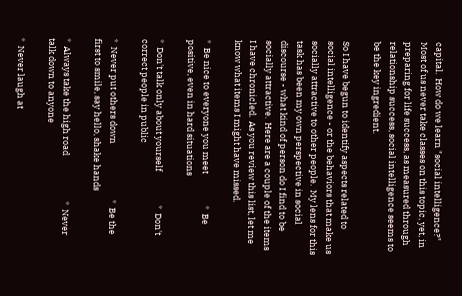capital.  How do we learn "social intelligence?"  Most of us never take classes on this topic, yet, in preparing for life success, as measured through relationship success, social intelligence seems to be the key ingredient.

So I have begun to identify aspects related to social intelligence - or the behaviors that make us socially attractive to other people.  My lens for this task has been my own perspective in social discourse - what kind of person do I find to be socially attractive.  Here are a couple of the items I have chronicled.  As you review this list, let me know what items I might have missed.

*  Be nice to everyone you meet                *  Be positive, even in hard situations

*  Don't talk only about yourself                 *  Don't correct people in public

*  Never put others down                            *  Be the first to smile, say hello, shake hands

*  Always take the high road                       *  Never talk down to anyone

*  Never laugh at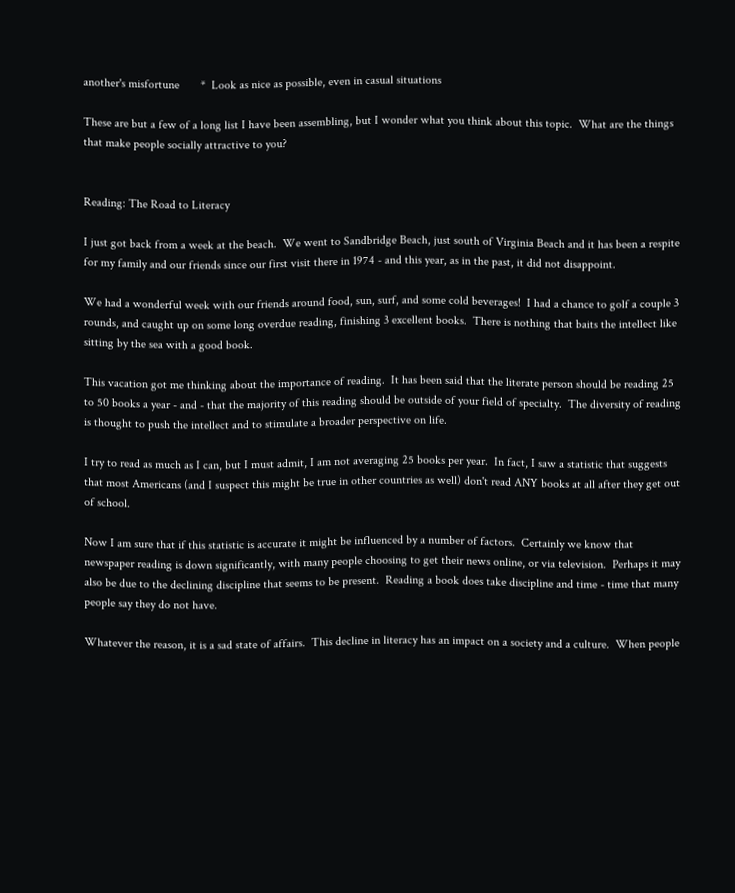another's misfortune       *  Look as nice as possible, even in casual situations

These are but a few of a long list I have been assembling, but I wonder what you think about this topic.  What are the things that make people socially attractive to you?


Reading: The Road to Literacy

I just got back from a week at the beach.  We went to Sandbridge Beach, just south of Virginia Beach and it has been a respite for my family and our friends since our first visit there in 1974 - and this year, as in the past, it did not disappoint.

We had a wonderful week with our friends around food, sun, surf, and some cold beverages!  I had a chance to golf a couple 3 rounds, and caught up on some long overdue reading, finishing 3 excellent books.  There is nothing that baits the intellect like sitting by the sea with a good book.

This vacation got me thinking about the importance of reading.  It has been said that the literate person should be reading 25 to 50 books a year - and - that the majority of this reading should be outside of your field of specialty.  The diversity of reading is thought to push the intellect and to stimulate a broader perspective on life.

I try to read as much as I can, but I must admit, I am not averaging 25 books per year.  In fact, I saw a statistic that suggests that most Americans (and I suspect this might be true in other countries as well) don't read ANY books at all after they get out of school.

Now I am sure that if this statistic is accurate it might be influenced by a number of factors.  Certainly we know that newspaper reading is down significantly, with many people choosing to get their news online, or via television.  Perhaps it may also be due to the declining discipline that seems to be present.  Reading a book does take discipline and time - time that many people say they do not have.

Whatever the reason, it is a sad state of affairs.  This decline in literacy has an impact on a society and a culture.  When people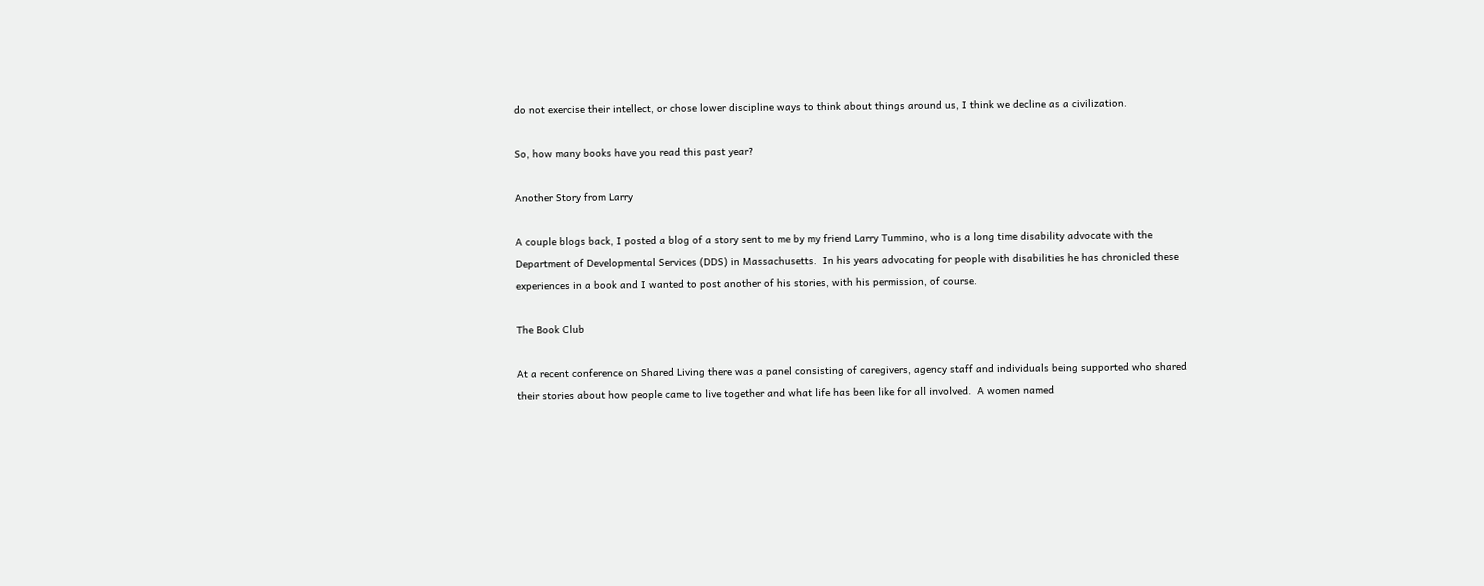do not exercise their intellect, or chose lower discipline ways to think about things around us, I think we decline as a civilization.

So, how many books have you read this past year?

Another Story from Larry

A couple blogs back, I posted a blog of a story sent to me by my friend Larry Tummino, who is a long time disability advocate with the Department of Developmental Services (DDS) in Massachusetts.  In his years advocating for people with disabilities he has chronicled these experiences in a book and I wanted to post another of his stories, with his permission, of course.

The Book Club

At a recent conference on Shared Living there was a panel consisting of caregivers, agency staff and individuals being supported who shared their stories about how people came to live together and what life has been like for all involved.  A women named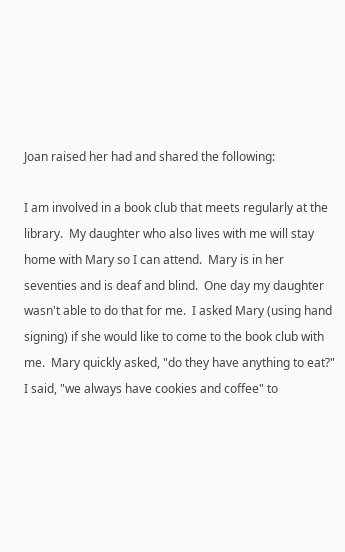Joan raised her had and shared the following:

I am involved in a book club that meets regularly at the library.  My daughter who also lives with me will stay home with Mary so I can attend.  Mary is in her seventies and is deaf and blind.  One day my daughter wasn't able to do that for me.  I asked Mary (using hand signing) if she would like to come to the book club with me.  Mary quickly asked, "do they have anything to eat?"  I said, "we always have cookies and coffee" to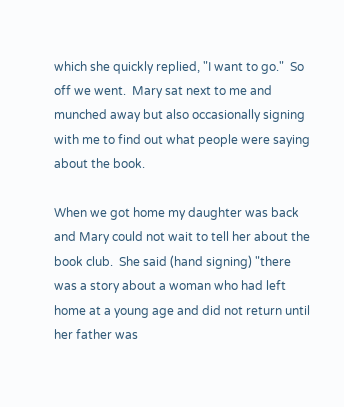which she quickly replied, "I want to go."  So off we went.  Mary sat next to me and munched away but also occasionally signing with me to find out what people were saying about the book.

When we got home my daughter was back and Mary could not wait to tell her about the book club.  She said (hand signing) "there was a story about a woman who had left home at a young age and did not return until her father was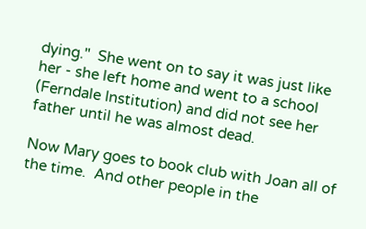dying."  She went on to say it was just like her - she left home and went to a school (Ferndale Institution) and did not see her father until he was almost dead.

Now Mary goes to book club with Joan all of the time.  And other people in the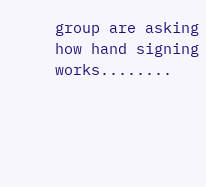group are asking how hand signing works........